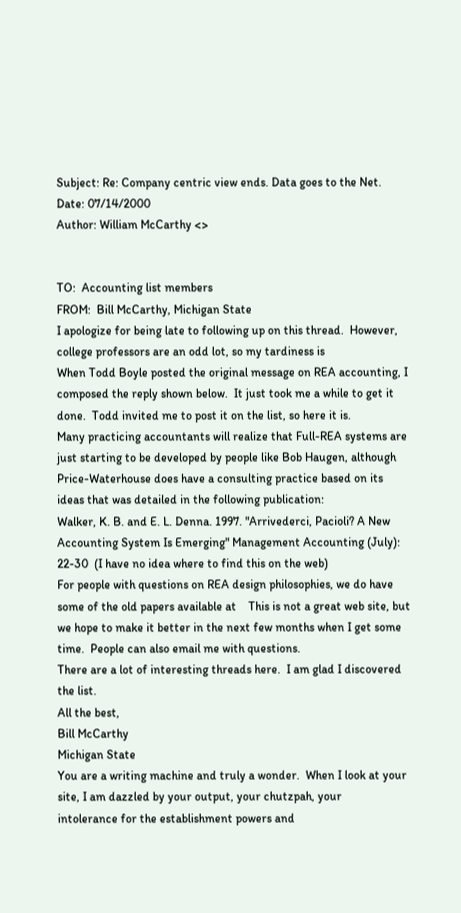Subject: Re: Company centric view ends. Data goes to the Net.
Date: 07/14/2000
Author: William McCarthy <>


TO:  Accounting list members
FROM:  Bill McCarthy, Michigan State
I apologize for being late to following up on this thread.  However, college professors are an odd lot, so my tardiness is
When Todd Boyle posted the original message on REA accounting, I composed the reply shown below.  It just took me a while to get it done.  Todd invited me to post it on the list, so here it is.
Many practicing accountants will realize that Full-REA systems are just starting to be developed by people like Bob Haugen, although Price-Waterhouse does have a consulting practice based on its ideas that was detailed in the following publication:
Walker, K. B. and E. L. Denna. 1997. "Arrivederci, Pacioli? A New Accounting System Is Emerging" Management Accounting (July): 22-30  (I have no idea where to find this on the web)
For people with questions on REA design philosophies, we do have some of the old papers available at    This is not a great web site, but we hope to make it better in the next few months when I get some time.  People can also email me with questions.
There are a lot of interesting threads here.  I am glad I discovered the list.
All the best,
Bill McCarthy
Michigan State
You are a writing machine and truly a wonder.  When I look at your site, I am dazzled by your output, your chutzpah, your
intolerance for the establishment powers and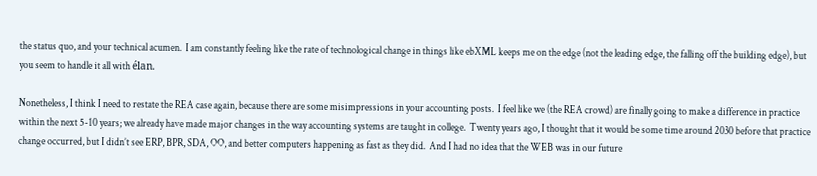the status quo, and your technical acumen.  I am constantly feeling like the rate of technological change in things like ebXML keeps me on the edge (not the leading edge, the falling off the building edge), but you seem to handle it all with élan.

Nonetheless, I think I need to restate the REA case again, because there are some misimpressions in your accounting posts.  I feel like we (the REA crowd) are finally going to make a difference in practice within the next 5-10 years; we already have made major changes in the way accounting systems are taught in college.  Twenty years ago, I thought that it would be some time around 2030 before that practice change occurred, but I didn’t see ERP, BPR, SDA, OO, and better computers happening as fast as they did.  And I had no idea that the WEB was in our future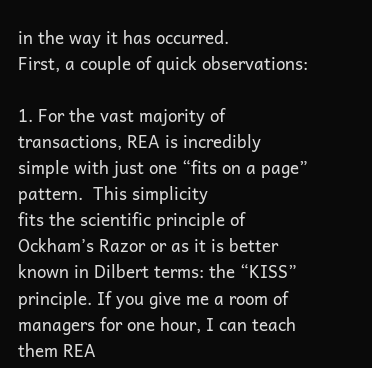in the way it has occurred.
First, a couple of quick observations:

1. For the vast majority of transactions, REA is incredibly simple with just one “fits on a page” pattern.  This simplicity
fits the scientific principle of Ockham’s Razor or as it is better known in Dilbert terms: the “KISS” principle. If you give me a room of managers for one hour, I can teach them REA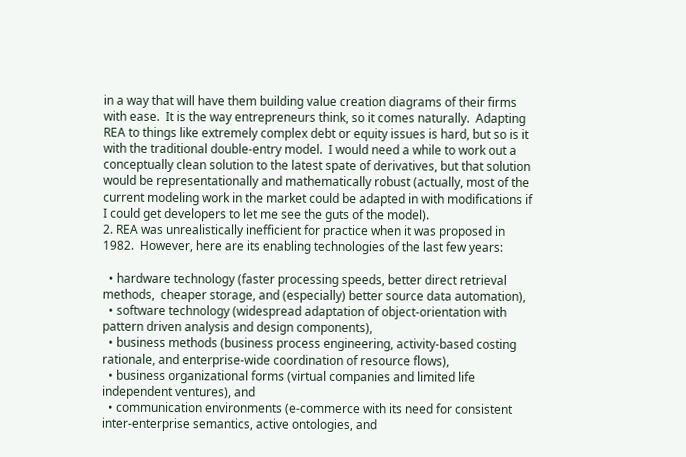in a way that will have them building value creation diagrams of their firms with ease.  It is the way entrepreneurs think, so it comes naturally.  Adapting REA to things like extremely complex debt or equity issues is hard, but so is it with the traditional double-entry model.  I would need a while to work out a conceptually clean solution to the latest spate of derivatives, but that solution would be representationally and mathematically robust (actually, most of the current modeling work in the market could be adapted in with modifications if I could get developers to let me see the guts of the model).
2. REA was unrealistically inefficient for practice when it was proposed in 1982.  However, here are its enabling technologies of the last few years:

  • hardware technology (faster processing speeds, better direct retrieval methods,  cheaper storage, and (especially) better source data automation),
  • software technology (widespread adaptation of object-orientation with pattern driven analysis and design components),
  • business methods (business process engineering, activity-based costing rationale, and enterprise-wide coordination of resource flows),
  • business organizational forms (virtual companies and limited life independent ventures), and
  • communication environments (e-commerce with its need for consistent inter-enterprise semantics, active ontologies, and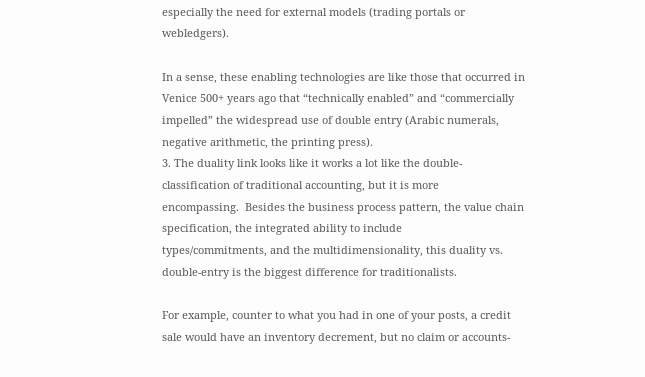especially the need for external models (trading portals or webledgers).

In a sense, these enabling technologies are like those that occurred in Venice 500+ years ago that “technically enabled” and “commercially impelled” the widespread use of double entry (Arabic numerals, negative arithmetic, the printing press).
3. The duality link looks like it works a lot like the double-classification of traditional accounting, but it is more
encompassing.  Besides the business process pattern, the value chain specification, the integrated ability to include
types/commitments, and the multidimensionality, this duality vs. double-entry is the biggest difference for traditionalists.

For example, counter to what you had in one of your posts, a credit sale would have an inventory decrement, but no claim or accounts-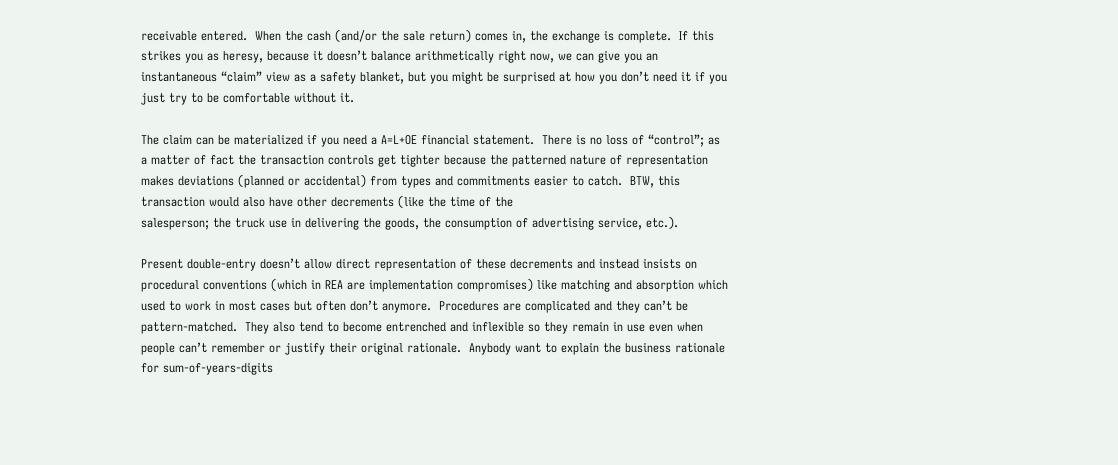receivable entered.  When the cash (and/or the sale return) comes in, the exchange is complete.  If this strikes you as heresy, because it doesn’t balance arithmetically right now, we can give you an instantaneous “claim” view as a safety blanket, but you might be surprised at how you don’t need it if you just try to be comfortable without it.

The claim can be materialized if you need a A=L+OE financial statement.  There is no loss of “control”; as a matter of fact the transaction controls get tighter because the patterned nature of representation makes deviations (planned or accidental) from types and commitments easier to catch.  BTW, this transaction would also have other decrements (like the time of the
salesperson; the truck use in delivering the goods, the consumption of advertising service, etc.).

Present double-entry doesn’t allow direct representation of these decrements and instead insists on procedural conventions (which in REA are implementation compromises) like matching and absorption which used to work in most cases but often don’t anymore.  Procedures are complicated and they can’t be pattern-matched.  They also tend to become entrenched and inflexible so they remain in use even when people can’t remember or justify their original rationale.  Anybody want to explain the business rationale for sum-of-years-digits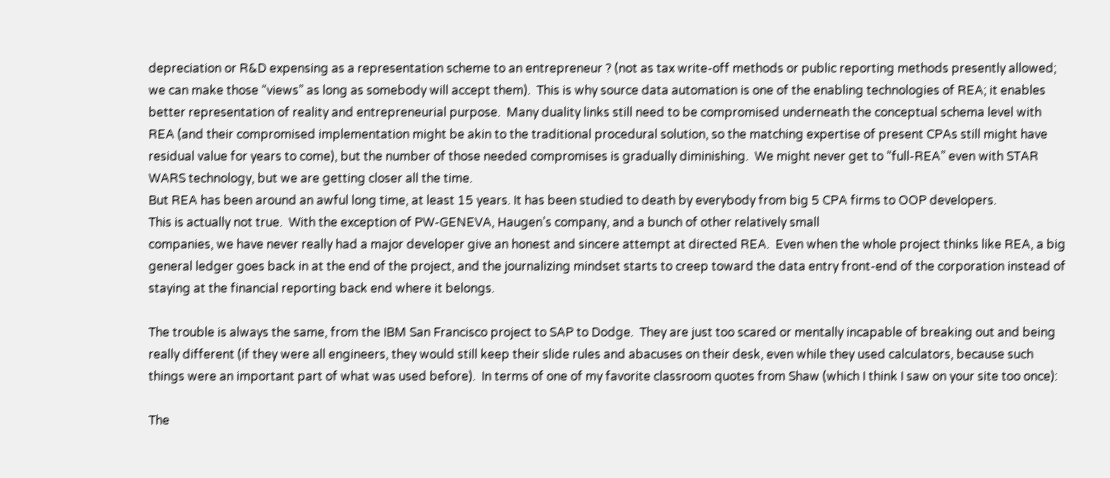depreciation or R&D expensing as a representation scheme to an entrepreneur ? (not as tax write-off methods or public reporting methods presently allowed; we can make those “views” as long as somebody will accept them).  This is why source data automation is one of the enabling technologies of REA; it enables better representation of reality and entrepreneurial purpose.  Many duality links still need to be compromised underneath the conceptual schema level with REA (and their compromised implementation might be akin to the traditional procedural solution, so the matching expertise of present CPAs still might have residual value for years to come), but the number of those needed compromises is gradually diminishing.  We might never get to “full-REA” even with STAR WARS technology, but we are getting closer all the time.
But REA has been around an awful long time, at least 15 years. It has been studied to death by everybody from big 5 CPA firms to OOP developers.
This is actually not true.  With the exception of PW-GENEVA, Haugen’s company, and a bunch of other relatively small
companies, we have never really had a major developer give an honest and sincere attempt at directed REA.  Even when the whole project thinks like REA, a big general ledger goes back in at the end of the project, and the journalizing mindset starts to creep toward the data entry front-end of the corporation instead of staying at the financial reporting back end where it belongs.

The trouble is always the same, from the IBM San Francisco project to SAP to Dodge.  They are just too scared or mentally incapable of breaking out and being really different (if they were all engineers, they would still keep their slide rules and abacuses on their desk, even while they used calculators, because such things were an important part of what was used before).  In terms of one of my favorite classroom quotes from Shaw (which I think I saw on your site too once):

The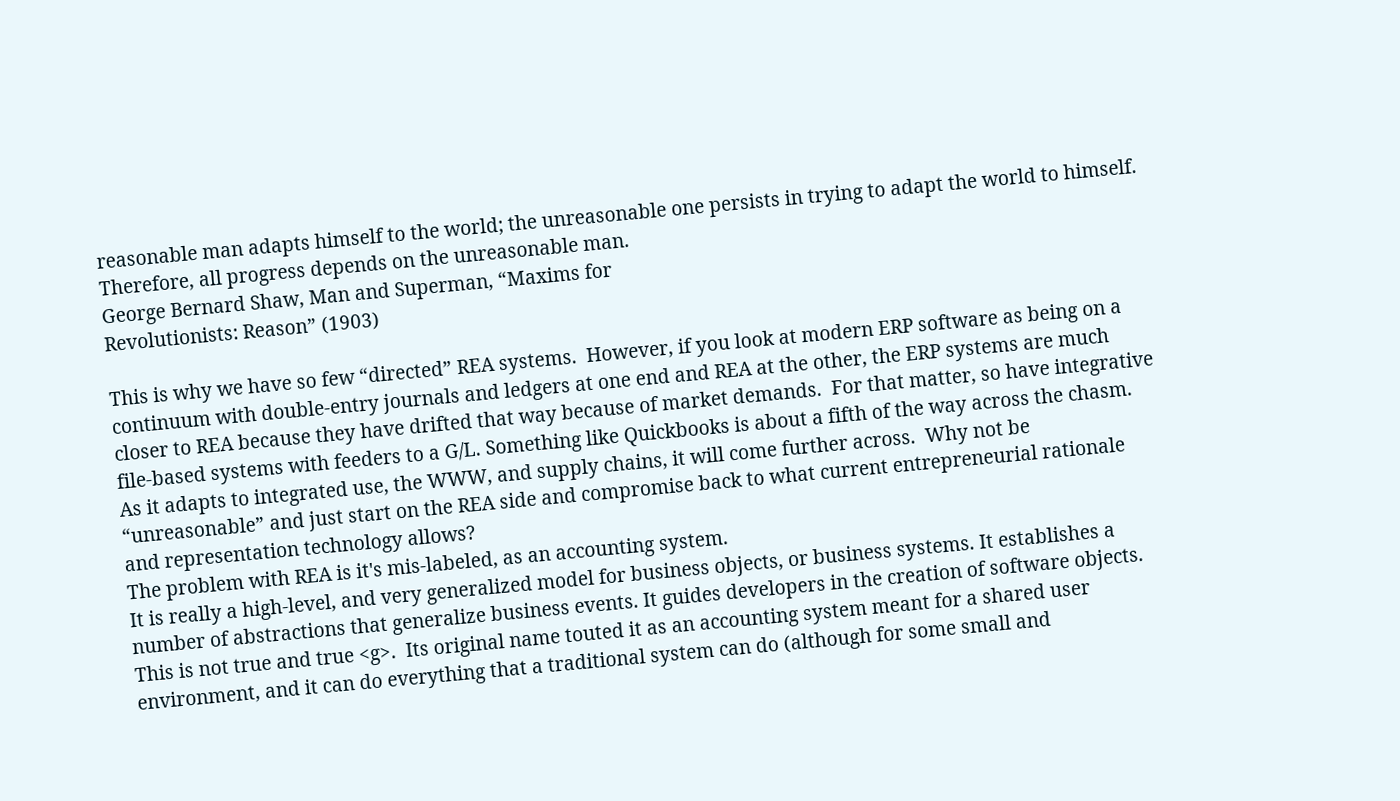reasonable man adapts himself to the world; the unreasonable one persists in trying to adapt the world to himself.  Therefore, all progress depends on the unreasonable man.
George Bernard Shaw, Man and Superman, “Maxims for
Revolutionists: Reason” (1903)

This is why we have so few “directed” REA systems.  However, if you look at modern ERP software as being on a continuum with double-entry journals and ledgers at one end and REA at the other, the ERP systems are much closer to REA because they have drifted that way because of market demands.  For that matter, so have integrative file-based systems with feeders to a G/L. Something like Quickbooks is about a fifth of the way across the chasm.  As it adapts to integrated use, the WWW, and supply chains, it will come further across.  Why not be “unreasonable” and just start on the REA side and compromise back to what current entrepreneurial rationale and representation technology allows?
The problem with REA is it's mis-labeled, as an accounting system.
It is really a high-level, and very generalized model for business objects, or business systems. It establishes a number of abstractions that generalize business events. It guides developers in the creation of software objects.
This is not true and true <g>.  Its original name touted it as an accounting system meant for a shared user environment, and it can do everything that a traditional system can do (although for some small and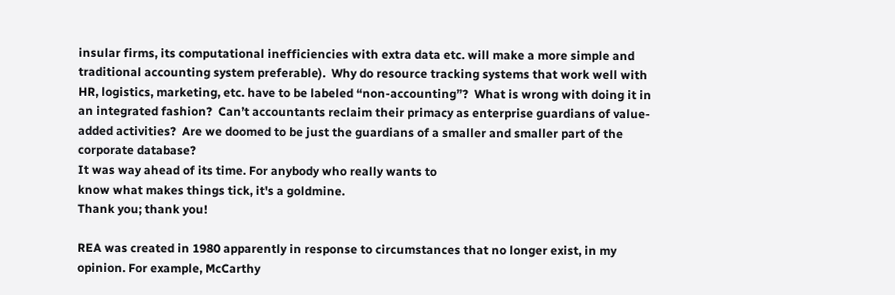insular firms, its computational inefficiencies with extra data etc. will make a more simple and traditional accounting system preferable).  Why do resource tracking systems that work well with HR, logistics, marketing, etc. have to be labeled “non-accounting”?  What is wrong with doing it in an integrated fashion?  Can’t accountants reclaim their primacy as enterprise guardians of value-added activities?  Are we doomed to be just the guardians of a smaller and smaller part of the corporate database?
It was way ahead of its time. For anybody who really wants to
know what makes things tick, it's a goldmine.
Thank you; thank you!

REA was created in 1980 apparently in response to circumstances that no longer exist, in my opinion. For example, McCarthy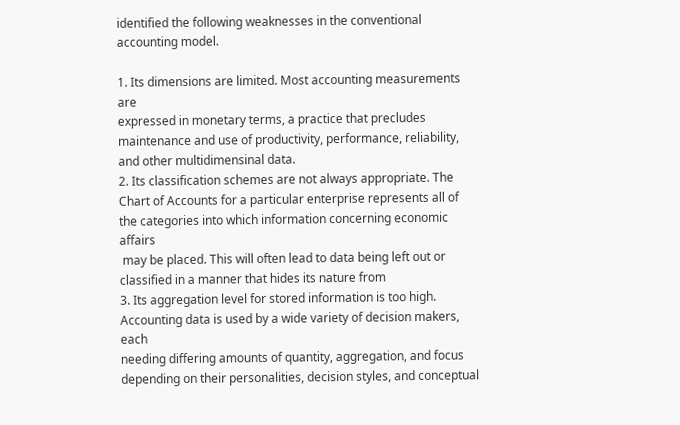identified the following weaknesses in the conventional accounting model.

1. Its dimensions are limited. Most accounting measurements are
expressed in monetary terms, a practice that precludes
maintenance and use of productivity, performance, reliability,
and other multidimensinal data.
2. Its classification schemes are not always appropriate. The
Chart of Accounts for a particular enterprise represents all of
the categories into which information concerning economic affairs
 may be placed. This will often lead to data being left out or
classified in a manner that hides its nature from
3. Its aggregation level for stored information is too high.
Accounting data is used by a wide variety of decision makers, each
needing differing amounts of quantity, aggregation, and focus
depending on their personalities, decision styles, and conceptual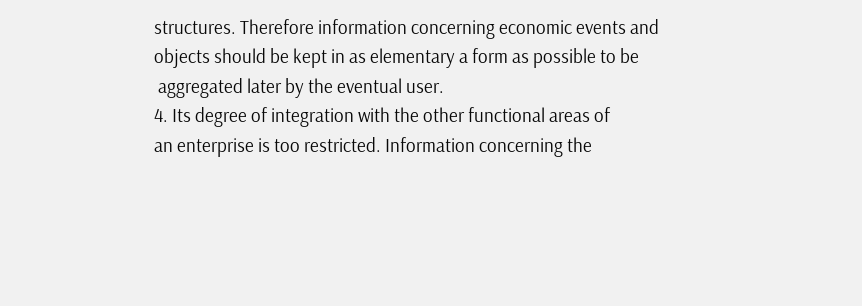structures. Therefore information concerning economic events and
objects should be kept in as elementary a form as possible to be
 aggregated later by the eventual user.
4. Its degree of integration with the other functional areas of
an enterprise is too restricted. Information concerning the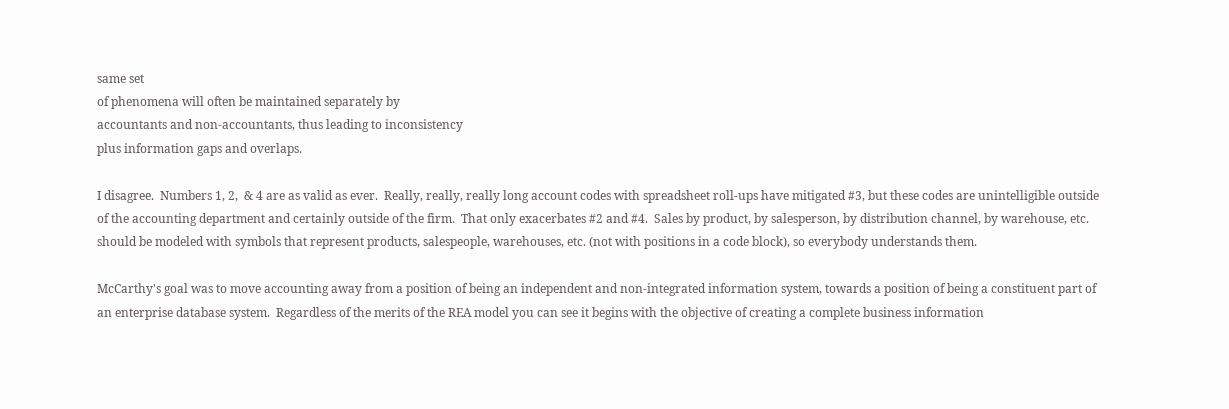same set
of phenomena will often be maintained separately by
accountants and non-accountants, thus leading to inconsistency
plus information gaps and overlaps.

I disagree.  Numbers 1, 2,  & 4 are as valid as ever.  Really, really, really long account codes with spreadsheet roll-ups have mitigated #3, but these codes are unintelligible outside of the accounting department and certainly outside of the firm.  That only exacerbates #2 and #4.  Sales by product, by salesperson, by distribution channel, by warehouse, etc. should be modeled with symbols that represent products, salespeople, warehouses, etc. (not with positions in a code block), so everybody understands them.

McCarthy's goal was to move accounting away from a position of being an independent and non-integrated information system, towards a position of being a constituent part of an enterprise database system.  Regardless of the merits of the REA model you can see it begins with the objective of creating a complete business information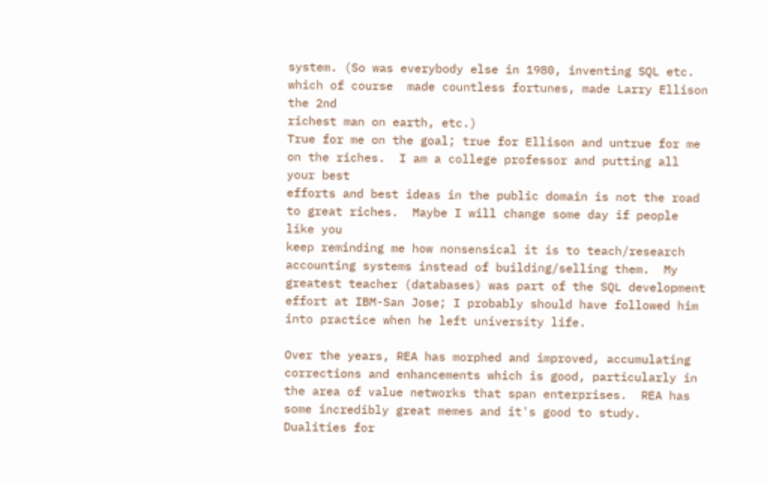system. (So was everybody else in 1980, inventing SQL etc. which of course  made countless fortunes, made Larry Ellison the 2nd
richest man on earth, etc.)
True for me on the goal; true for Ellison and untrue for me on the riches.  I am a college professor and putting all your best
efforts and best ideas in the public domain is not the road to great riches.  Maybe I will change some day if people like you
keep reminding me how nonsensical it is to teach/research accounting systems instead of building/selling them.  My greatest teacher (databases) was part of the SQL development effort at IBM-San Jose; I probably should have followed him into practice when he left university life.

Over the years, REA has morphed and improved, accumulating corrections and enhancements which is good, particularly in the area of value networks that span enterprises.  REA has some incredibly great memes and it's good to study. Dualities for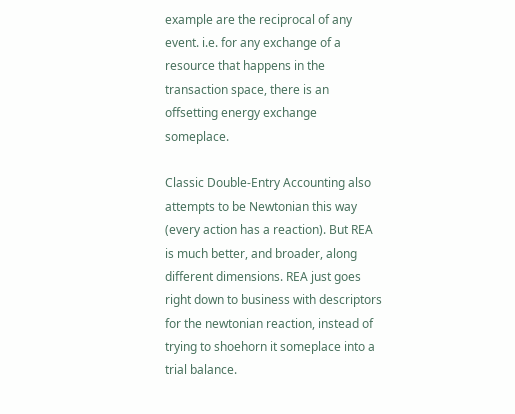example are the reciprocal of any event. i.e. for any exchange of a resource that happens in the transaction space, there is an
offsetting energy exchange someplace.

Classic Double-Entry Accounting also attempts to be Newtonian this way (every action has a reaction). But REA is much better, and broader, along different dimensions. REA just goes right down to business with descriptors for the newtonian reaction, instead of trying to shoehorn it someplace into a trial balance.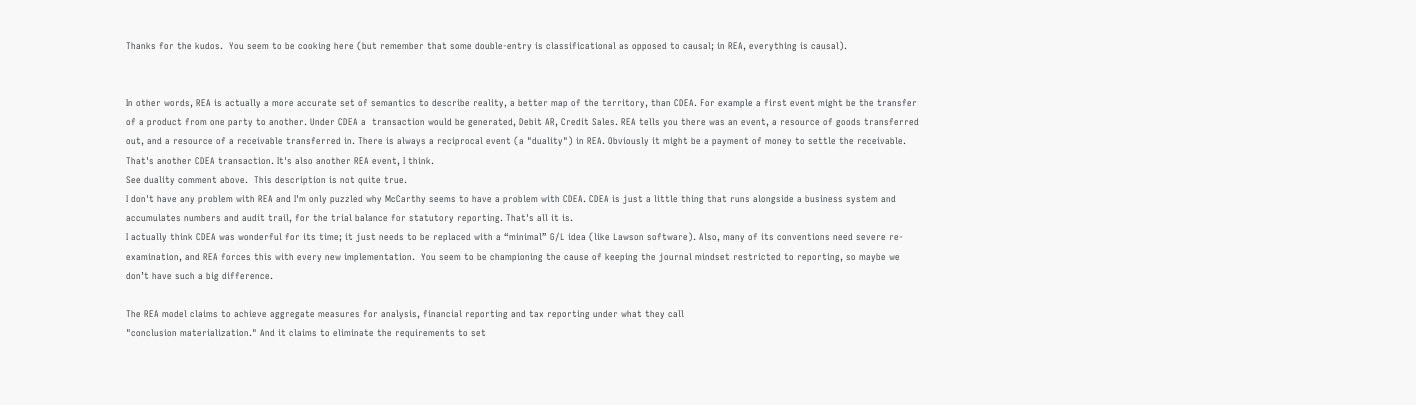Thanks for the kudos.  You seem to be cooking here (but remember that some double-entry is classificational as opposed to causal; in REA, everything is causal).


In other words, REA is actually a more accurate set of semantics to describe reality, a better map of the territory, than CDEA. For example a first event might be the transfer of a product from one party to another. Under CDEA a  transaction would be generated, Debit AR, Credit Sales. REA tells you there was an event, a resource of goods transferred out, and a resource of a receivable transferred in. There is always a reciprocal event (a "duality") in REA. Obviously it might be a payment of money to settle the receivable. That's another CDEA transaction. It's also another REA event, I think.
See duality comment above.  This description is not quite true.
I don't have any problem with REA and I'm only puzzled why McCarthy seems to have a problem with CDEA. CDEA is just a little thing that runs alongside a business system and accumulates numbers and audit trail, for the trial balance for statutory reporting. That's all it is.
I actually think CDEA was wonderful for its time; it just needs to be replaced with a “minimal” G/L idea (like Lawson software). Also, many of its conventions need severe re-examination, and REA forces this with every new implementation.  You seem to be championing the cause of keeping the journal mindset restricted to reporting, so maybe we don’t have such a big difference.

The REA model claims to achieve aggregate measures for analysis, financial reporting and tax reporting under what they call
"conclusion materialization." And it claims to eliminate the requirements to set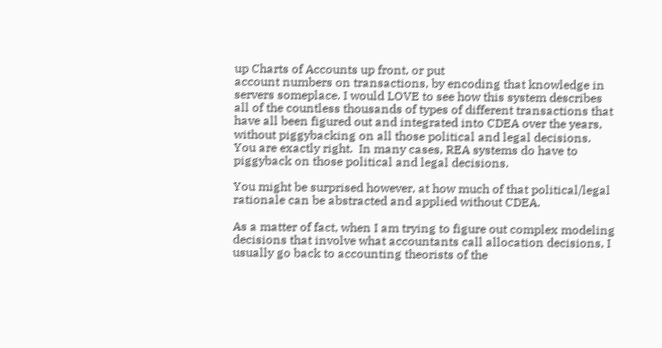up Charts of Accounts up front, or put
account numbers on transactions, by encoding that knowledge in servers someplace. I would LOVE to see how this system describes all of the countless thousands of types of different transactions that have all been figured out and integrated into CDEA over the years, without piggybacking on all those political and legal decisions.
You are exactly right.  In many cases, REA systems do have to piggyback on those political and legal decisions.

You might be surprised however, at how much of that political/legal rationale can be abstracted and applied without CDEA.

As a matter of fact, when I am trying to figure out complex modeling decisions that involve what accountants call allocation decisions, I usually go back to accounting theorists of the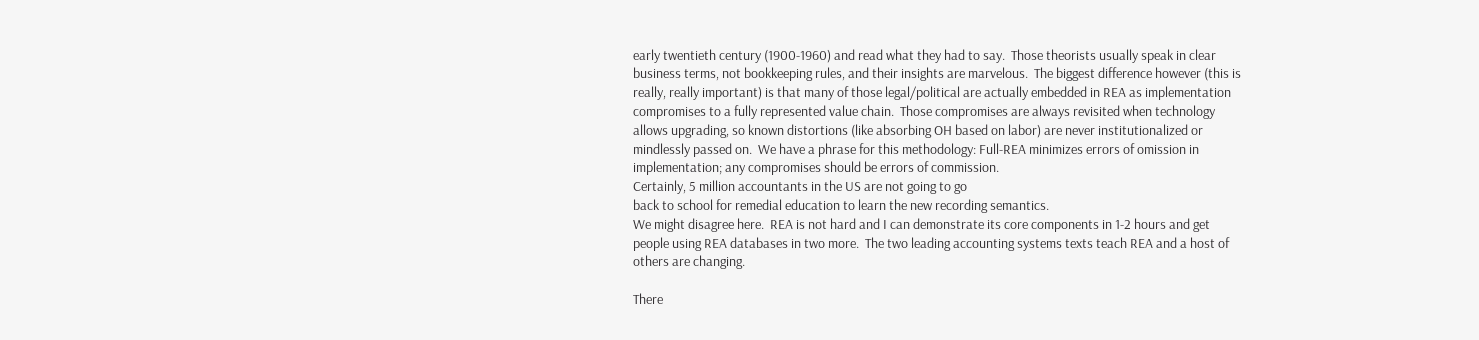early twentieth century (1900-1960) and read what they had to say.  Those theorists usually speak in clear business terms, not bookkeeping rules, and their insights are marvelous.  The biggest difference however (this is really, really important) is that many of those legal/political are actually embedded in REA as implementation compromises to a fully represented value chain.  Those compromises are always revisited when technology allows upgrading, so known distortions (like absorbing OH based on labor) are never institutionalized or mindlessly passed on.  We have a phrase for this methodology: Full-REA minimizes errors of omission in implementation; any compromises should be errors of commission.
Certainly, 5 million accountants in the US are not going to go
back to school for remedial education to learn the new recording semantics.
We might disagree here.  REA is not hard and I can demonstrate its core components in 1-2 hours and get people using REA databases in two more.  The two leading accounting systems texts teach REA and a host of others are changing.

There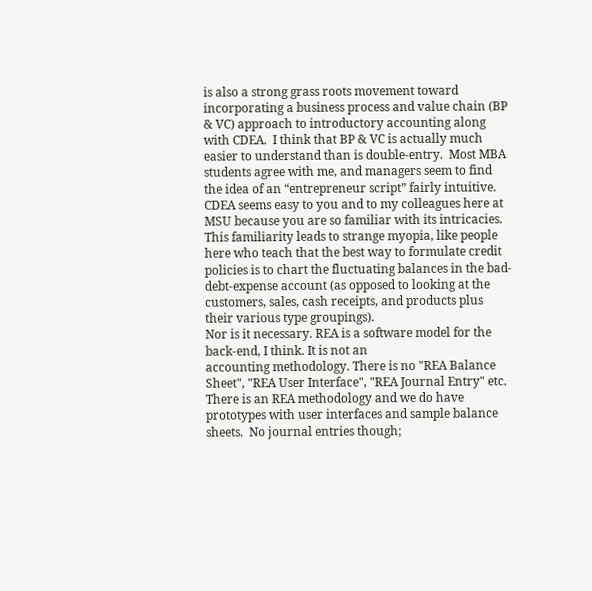is also a strong grass roots movement toward incorporating a business process and value chain (BP & VC) approach to introductory accounting along with CDEA.  I think that BP & VC is actually much easier to understand than is double-entry.  Most MBA students agree with me, and managers seem to find the idea of an “entrepreneur script” fairly intuitive.  CDEA seems easy to you and to my colleagues here at MSU because you are so familiar with its intricacies.  This familiarity leads to strange myopia, like people here who teach that the best way to formulate credit policies is to chart the fluctuating balances in the bad-debt-expense account (as opposed to looking at the customers, sales, cash receipts, and products plus their various type groupings).
Nor is it necessary. REA is a software model for the back-end, I think. It is not an
accounting methodology. There is no "REA Balance Sheet", "REA User Interface", "REA Journal Entry" etc.
There is an REA methodology and we do have prototypes with user interfaces and sample balance sheets.  No journal entries though;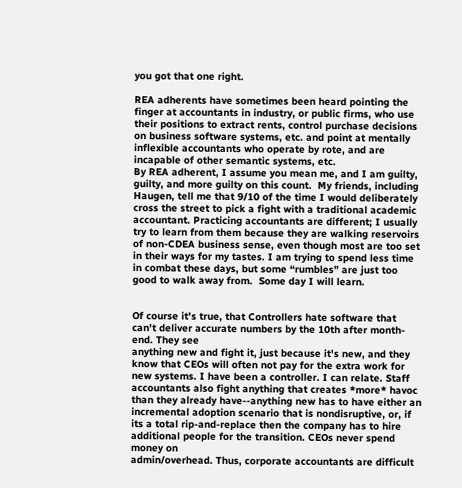you got that one right.

REA adherents have sometimes been heard pointing the finger at accountants in industry, or public firms, who use their positions to extract rents, control purchase decisions on business software systems, etc. and point at mentally inflexible accountants who operate by rote, and are incapable of other semantic systems, etc.
By REA adherent, I assume you mean me, and I am guilty, guilty, and more guilty on this count.  My friends, including Haugen, tell me that 9/10 of the time I would deliberately cross the street to pick a fight with a traditional academic accountant. Practicing accountants are different; I usually try to learn from them because they are walking reservoirs of non-CDEA business sense, even though most are too set in their ways for my tastes. I am trying to spend less time in combat these days, but some “rumbles” are just too good to walk away from.  Some day I will learn.


Of course it's true, that Controllers hate software that can't deliver accurate numbers by the 10th after month-end. They see
anything new and fight it, just because it's new, and they know that CEOs will often not pay for the extra work for new systems. I have been a controller. I can relate. Staff accountants also fight anything that creates *more* havoc than they already have--anything new has to have either an incremental adoption scenario that is nondisruptive, or, if its a total rip-and-replace then the company has to hire additional people for the transition. CEOs never spend money on
admin/overhead. Thus, corporate accountants are difficult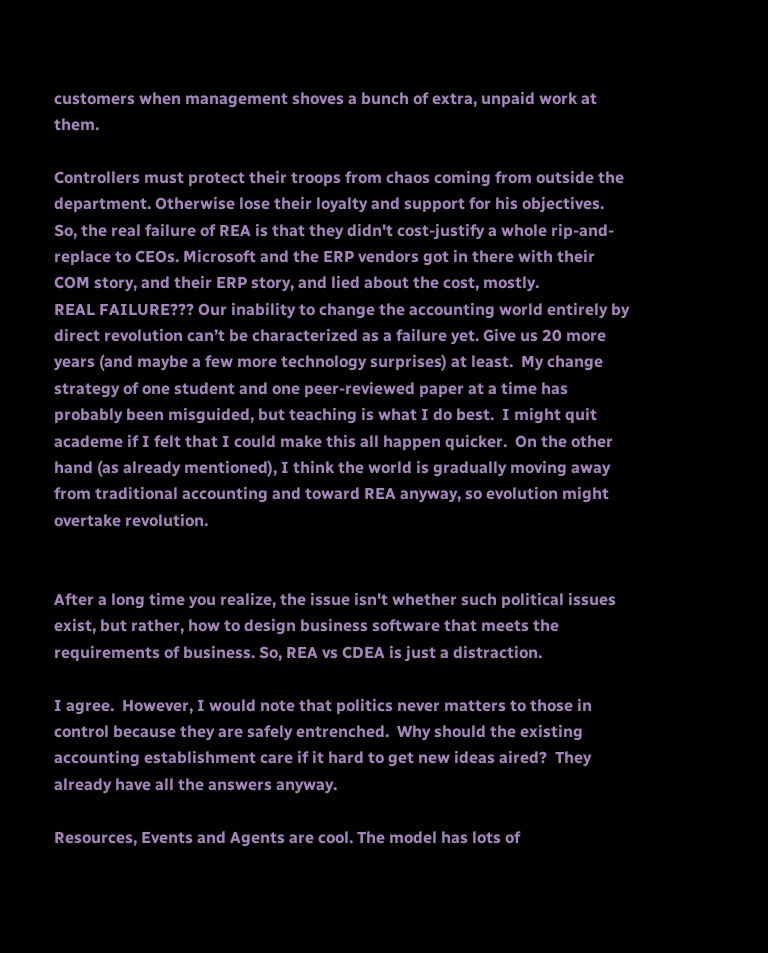customers when management shoves a bunch of extra, unpaid work at them.

Controllers must protect their troops from chaos coming from outside the department. Otherwise lose their loyalty and support for his objectives. So, the real failure of REA is that they didn't cost-justify a whole rip-and-replace to CEOs. Microsoft and the ERP vendors got in there with their COM story, and their ERP story, and lied about the cost, mostly.
REAL FAILURE??? Our inability to change the accounting world entirely by direct revolution can’t be characterized as a failure yet. Give us 20 more years (and maybe a few more technology surprises) at least.  My change strategy of one student and one peer-reviewed paper at a time has probably been misguided, but teaching is what I do best.  I might quit academe if I felt that I could make this all happen quicker.  On the other hand (as already mentioned), I think the world is gradually moving away from traditional accounting and toward REA anyway, so evolution might overtake revolution.


After a long time you realize, the issue isn't whether such political issues exist, but rather, how to design business software that meets the requirements of business. So, REA vs CDEA is just a distraction.

I agree.  However, I would note that politics never matters to those in control because they are safely entrenched.  Why should the existing accounting establishment care if it hard to get new ideas aired?  They already have all the answers anyway.

Resources, Events and Agents are cool. The model has lots of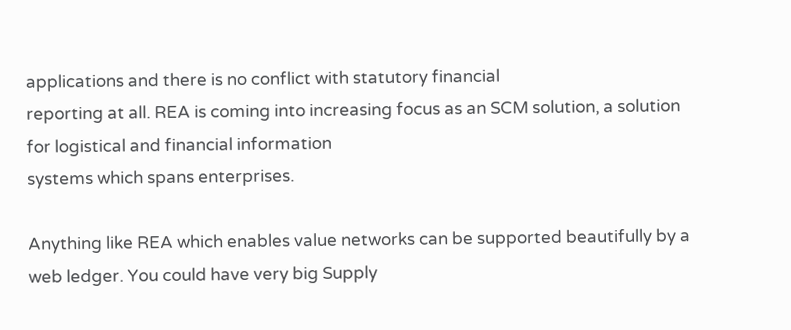applications and there is no conflict with statutory financial
reporting at all. REA is coming into increasing focus as an SCM solution, a solution for logistical and financial information
systems which spans enterprises.

Anything like REA which enables value networks can be supported beautifully by a web ledger. You could have very big Supply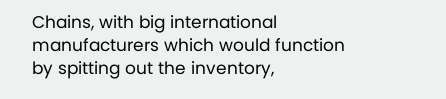Chains, with big international manufacturers which would function by spitting out the inventory,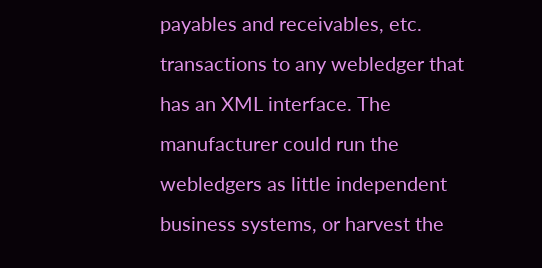payables and receivables, etc. transactions to any webledger that has an XML interface. The manufacturer could run the webledgers as little independent business systems, or harvest the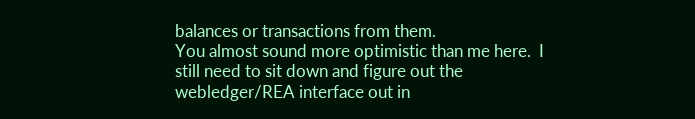balances or transactions from them.
You almost sound more optimistic than me here.  I still need to sit down and figure out the webledger/REA interface out in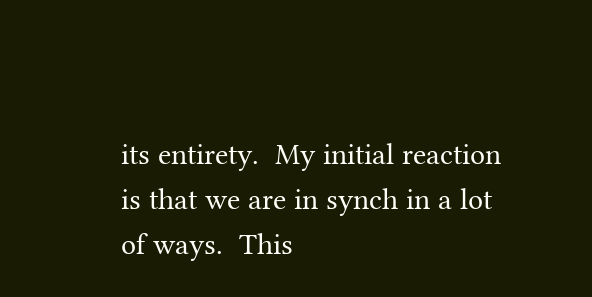its entirety.  My initial reaction is that we are in synch in a lot of ways.  This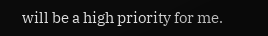will be a high priority for me.